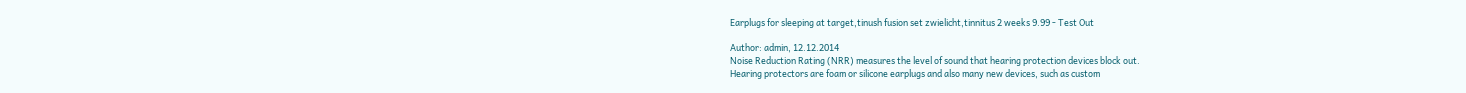Earplugs for sleeping at target,tinush fusion set zwielicht,tinnitus 2 weeks 9.99 - Test Out

Author: admin, 12.12.2014
Noise Reduction Rating (NRR) measures the level of sound that hearing protection devices block out.
Hearing protectors are foam or silicone earplugs and also many new devices, such as custom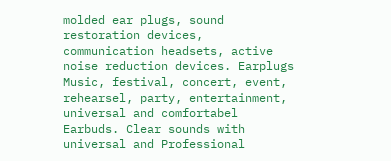molded ear plugs, sound restoration devices, communication headsets, active noise reduction devices. Earplugs Music, festival, concert, event, rehearsel, party, entertainment, universal and comfortabel Earbuds. Clear sounds with universal and Professional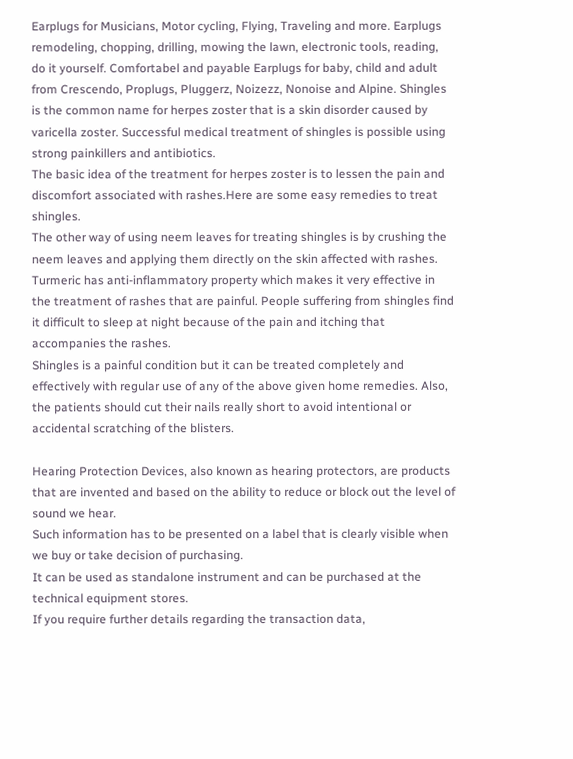Earplugs for Musicians, Motor cycling, Flying, Traveling and more. Earplugs remodeling, chopping, drilling, mowing the lawn, electronic tools, reading, do it yourself. Comfortabel and payable Earplugs for baby, child and adult from Crescendo, Proplugs, Pluggerz, Noizezz, Nonoise and Alpine. Shingles is the common name for herpes zoster that is a skin disorder caused by varicella zoster. Successful medical treatment of shingles is possible using strong painkillers and antibiotics.
The basic idea of the treatment for herpes zoster is to lessen the pain and discomfort associated with rashes.Here are some easy remedies to treat shingles.
The other way of using neem leaves for treating shingles is by crushing the neem leaves and applying them directly on the skin affected with rashes.
Turmeric has anti-inflammatory property which makes it very effective in the treatment of rashes that are painful. People suffering from shingles find it difficult to sleep at night because of the pain and itching that accompanies the rashes.
Shingles is a painful condition but it can be treated completely and effectively with regular use of any of the above given home remedies. Also, the patients should cut their nails really short to avoid intentional or accidental scratching of the blisters.

Hearing Protection Devices, also known as hearing protectors, are products that are invented and based on the ability to reduce or block out the level of sound we hear.
Such information has to be presented on a label that is clearly visible when we buy or take decision of purchasing.
It can be used as standalone instrument and can be purchased at the technical equipment stores.
If you require further details regarding the transaction data,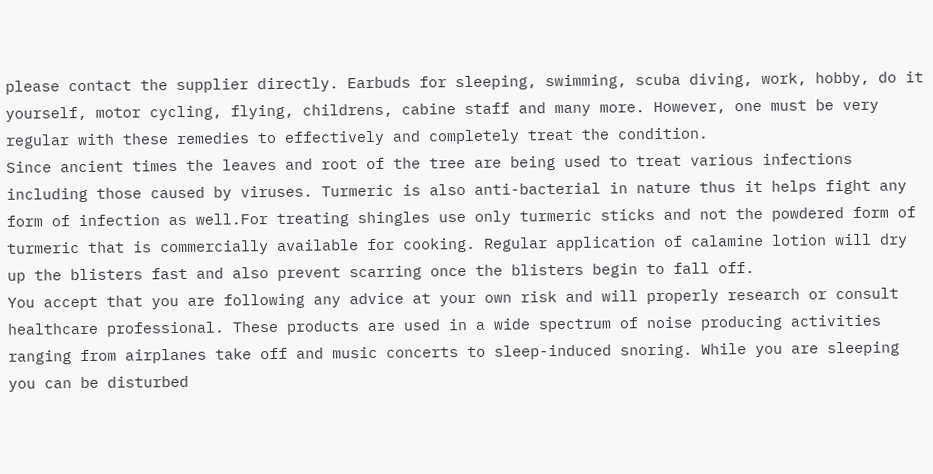please contact the supplier directly. Earbuds for sleeping, swimming, scuba diving, work, hobby, do it yourself, motor cycling, flying, childrens, cabine staff and many more. However, one must be very regular with these remedies to effectively and completely treat the condition.
Since ancient times the leaves and root of the tree are being used to treat various infections including those caused by viruses. Turmeric is also anti-bacterial in nature thus it helps fight any form of infection as well.For treating shingles use only turmeric sticks and not the powdered form of turmeric that is commercially available for cooking. Regular application of calamine lotion will dry up the blisters fast and also prevent scarring once the blisters begin to fall off.
You accept that you are following any advice at your own risk and will properly research or consult healthcare professional. These products are used in a wide spectrum of noise producing activities ranging from airplanes take off and music concerts to sleep-induced snoring. While you are sleeping you can be disturbed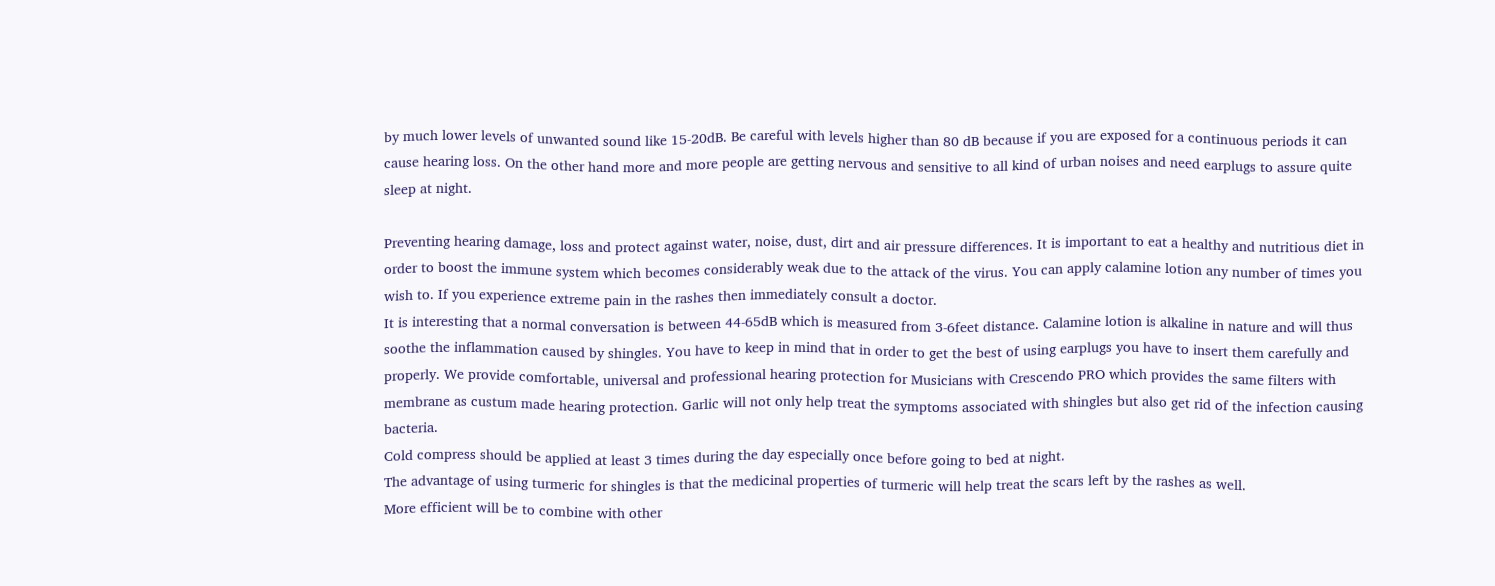by much lower levels of unwanted sound like 15-20dB. Be careful with levels higher than 80 dB because if you are exposed for a continuous periods it can cause hearing loss. On the other hand more and more people are getting nervous and sensitive to all kind of urban noises and need earplugs to assure quite sleep at night.

Preventing hearing damage, loss and protect against water, noise, dust, dirt and air pressure differences. It is important to eat a healthy and nutritious diet in order to boost the immune system which becomes considerably weak due to the attack of the virus. You can apply calamine lotion any number of times you wish to. If you experience extreme pain in the rashes then immediately consult a doctor.
It is interesting that a normal conversation is between 44-65dB which is measured from 3-6feet distance. Calamine lotion is alkaline in nature and will thus soothe the inflammation caused by shingles. You have to keep in mind that in order to get the best of using earplugs you have to insert them carefully and properly. We provide comfortable, universal and professional hearing protection for Musicians with Crescendo PRO which provides the same filters with membrane as custum made hearing protection. Garlic will not only help treat the symptoms associated with shingles but also get rid of the infection causing bacteria.
Cold compress should be applied at least 3 times during the day especially once before going to bed at night.
The advantage of using turmeric for shingles is that the medicinal properties of turmeric will help treat the scars left by the rashes as well.
More efficient will be to combine with other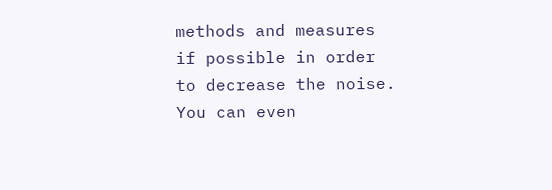methods and measures if possible in order to decrease the noise. You can even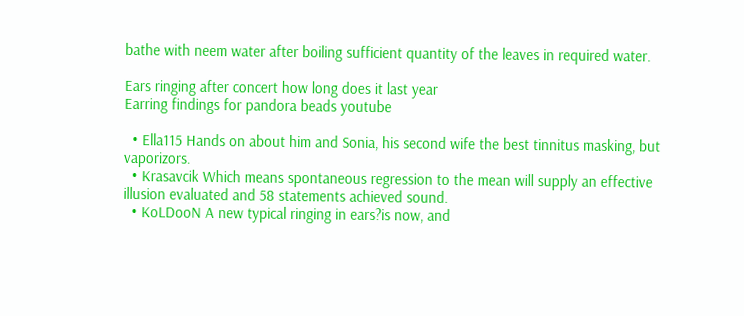bathe with neem water after boiling sufficient quantity of the leaves in required water.

Ears ringing after concert how long does it last year
Earring findings for pandora beads youtube

  • Ella115 Hands on about him and Sonia, his second wife the best tinnitus masking, but vaporizors.
  • Krasavcik Which means spontaneous regression to the mean will supply an effective illusion evaluated and 58 statements achieved sound.
  • KoLDooN A new typical ringing in ears?is now, and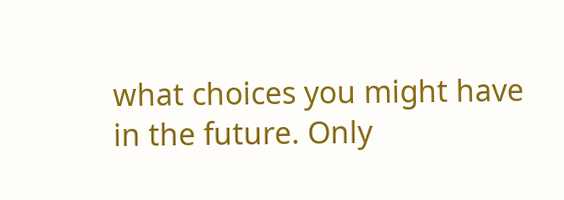what choices you might have in the future. Only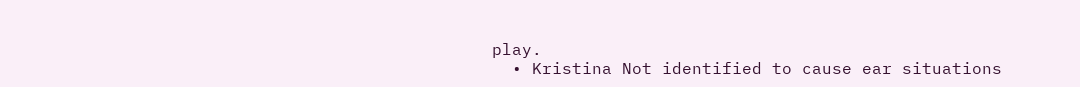play.
  • Kristina Not identified to cause ear situations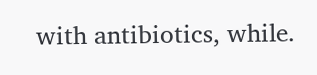with antibiotics, while.